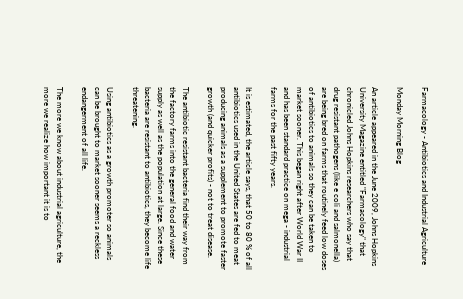Farmacology - Antibiotics and Industrial Agriculture

Monday Morning Blog

An article appeared in the June 2009, Johns Hopkins University Magazine entitled "Farmacology" that chronicled Johns Hopkins researchers who say that drug resistant pathogens (like e coli and salmonella) are being bred on farms that routinely feed low doses of antibiotics to animals so they can be taken to market sooner. This began right after World War II and has been standard practice on mega - industrial farms for the past fifty years.

It is estimated, the article says, that 50 to 80 % of all antibiotics used in the United States are fed to meat producing animals as a supplement to promote faster growth (and quicker profits) - not to treat disease.

The antibiotic resistant bacteria find their way from the factory farms into the general food and water supply as well as the population at large. Since these bacteria are resistant to antibiotics, they become life threatening.

Using antibiotics as a growth promoter so animals can be brought to market sooner seems a reckless endangerment of all life.

The more we know about industrial agriculture, the more we realize how important it is to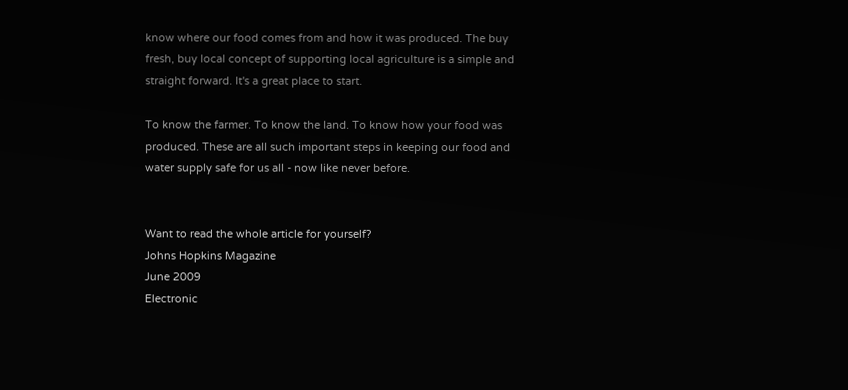know where our food comes from and how it was produced. The buy fresh, buy local concept of supporting local agriculture is a simple and straight forward. It's a great place to start.

To know the farmer. To know the land. To know how your food was produced. These are all such important steps in keeping our food and water supply safe for us all - now like never before.


Want to read the whole article for yourself?
Johns Hopkins Magazine
June 2009
Electronic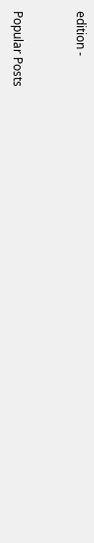edition -


Popular Posts